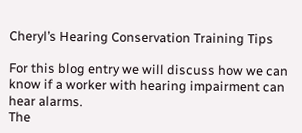Cheryl’s Hearing Conservation Training Tips

For this blog entry we will discuss how we can know if a worker with hearing impairment can hear alarms.
The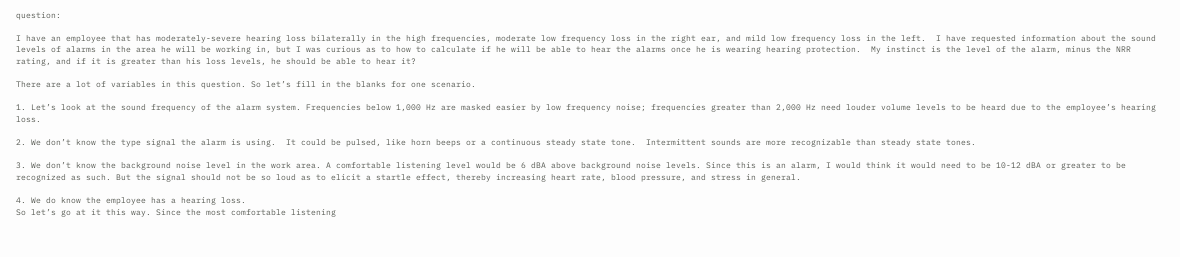question:

I have an employee that has moderately-severe hearing loss bilaterally in the high frequencies, moderate low frequency loss in the right ear, and mild low frequency loss in the left.  I have requested information about the sound levels of alarms in the area he will be working in, but I was curious as to how to calculate if he will be able to hear the alarms once he is wearing hearing protection.  My instinct is the level of the alarm, minus the NRR rating, and if it is greater than his loss levels, he should be able to hear it?

There are a lot of variables in this question. So let’s fill in the blanks for one scenario.

1. Let’s look at the sound frequency of the alarm system. Frequencies below 1,000 Hz are masked easier by low frequency noise; frequencies greater than 2,000 Hz need louder volume levels to be heard due to the employee’s hearing loss.

2. We don’t know the type signal the alarm is using.  It could be pulsed, like horn beeps or a continuous steady state tone.  Intermittent sounds are more recognizable than steady state tones.

3. We don’t know the background noise level in the work area. A comfortable listening level would be 6 dBA above background noise levels. Since this is an alarm, I would think it would need to be 10-12 dBA or greater to be recognized as such. But the signal should not be so loud as to elicit a startle effect, thereby increasing heart rate, blood pressure, and stress in general.

4. We do know the employee has a hearing loss.
So let’s go at it this way. Since the most comfortable listening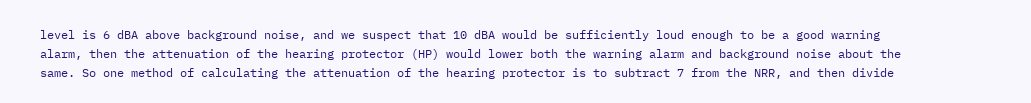level is 6 dBA above background noise, and we suspect that 10 dBA would be sufficiently loud enough to be a good warning alarm, then the attenuation of the hearing protector (HP) would lower both the warning alarm and background noise about the same. So one method of calculating the attenuation of the hearing protector is to subtract 7 from the NRR, and then divide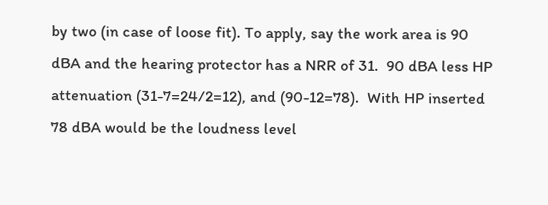by two (in case of loose fit). To apply, say the work area is 90 dBA and the hearing protector has a NRR of 31.  90 dBA less HP attenuation (31-7=24/2=12), and (90-12=78).  With HP inserted 78 dBA would be the loudness level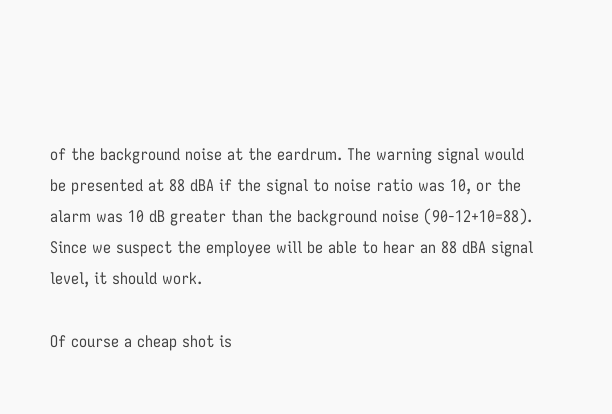of the background noise at the eardrum. The warning signal would be presented at 88 dBA if the signal to noise ratio was 10, or the alarm was 10 dB greater than the background noise (90-12+10=88).  Since we suspect the employee will be able to hear an 88 dBA signal level, it should work.

Of course a cheap shot is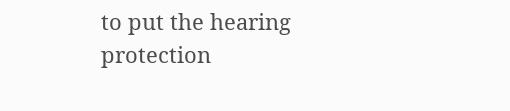to put the hearing protection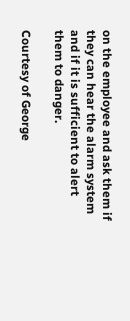on the employee and ask them if they can hear the alarm system and if it is sufficient to alert them to danger.

Courtesy of George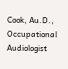Cook, Au.D., Occupational Audiologist